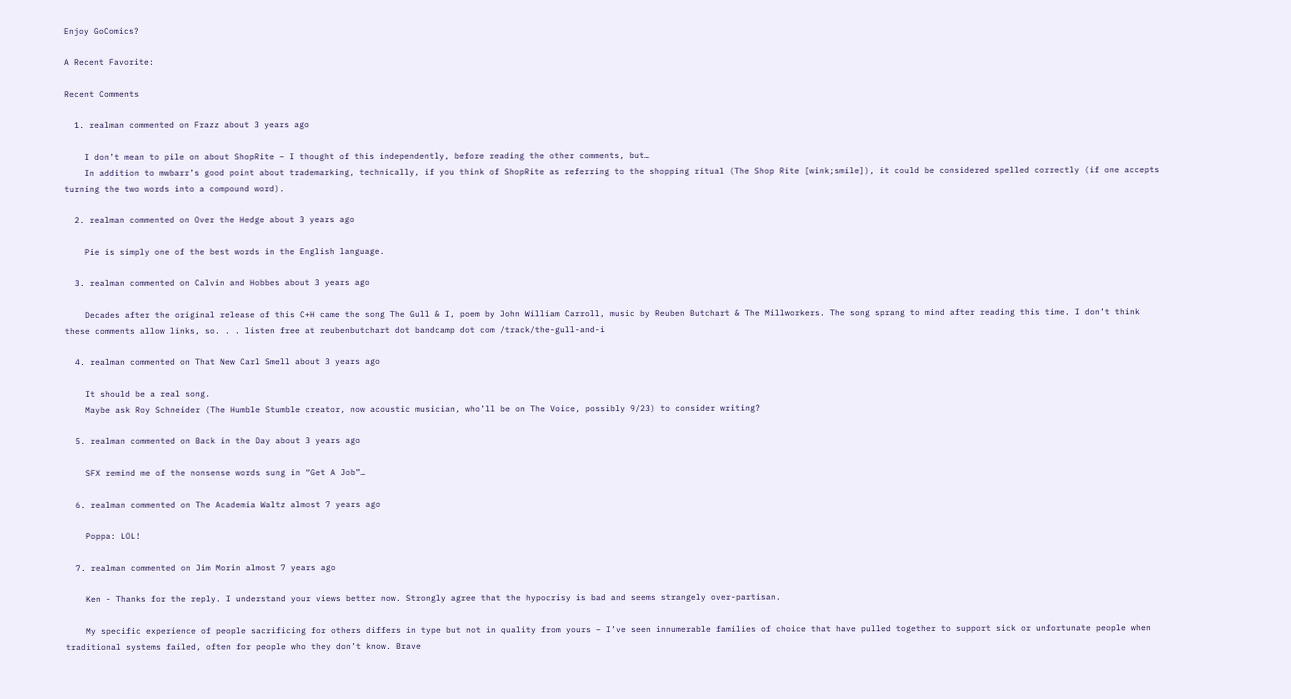Enjoy GoComics?

A Recent Favorite:

Recent Comments

  1. realman commented on Frazz about 3 years ago

    I don’t mean to pile on about ShopRite – I thought of this independently, before reading the other comments, but…
    In addition to mwbarr’s good point about trademarking, technically, if you think of ShopRite as referring to the shopping ritual (The Shop Rite [wink;smile]), it could be considered spelled correctly (if one accepts turning the two words into a compound word).

  2. realman commented on Over the Hedge about 3 years ago

    Pie is simply one of the best words in the English language.

  3. realman commented on Calvin and Hobbes about 3 years ago

    Decades after the original release of this C+H came the song The Gull & I, poem by John William Carroll, music by Reuben Butchart & The Millworkers. The song sprang to mind after reading this time. I don’t think these comments allow links, so. . . listen free at reubenbutchart dot bandcamp dot com /track/the-gull-and-i

  4. realman commented on That New Carl Smell about 3 years ago

    It should be a real song.
    Maybe ask Roy Schneider (The Humble Stumble creator, now acoustic musician, who’ll be on The Voice, possibly 9/23) to consider writing?

  5. realman commented on Back in the Day about 3 years ago

    SFX remind me of the nonsense words sung in “Get A Job”…

  6. realman commented on The Academia Waltz almost 7 years ago

    Poppa: LOL!

  7. realman commented on Jim Morin almost 7 years ago

    Ken - Thanks for the reply. I understand your views better now. Strongly agree that the hypocrisy is bad and seems strangely over-partisan.

    My specific experience of people sacrificing for others differs in type but not in quality from yours – I’ve seen innumerable families of choice that have pulled together to support sick or unfortunate people when traditional systems failed, often for people who they don’t know. Brave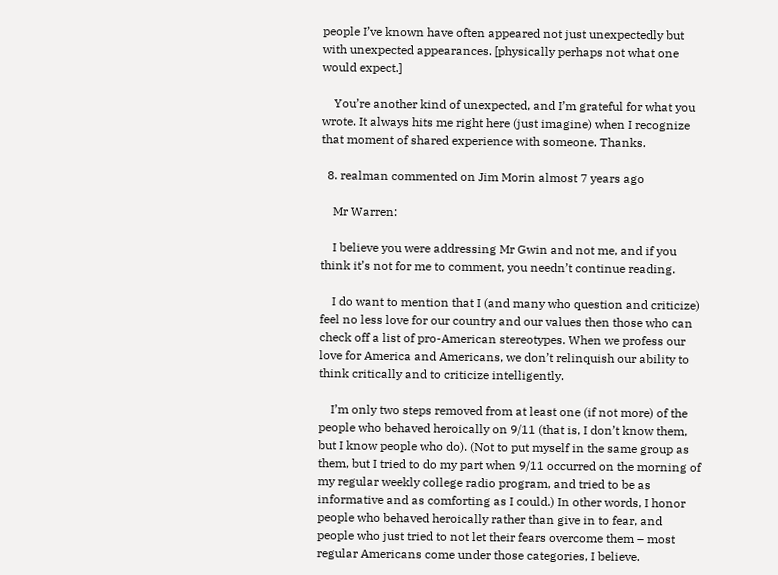people I’ve known have often appeared not just unexpectedly but with unexpected appearances. [physically perhaps not what one would expect.]

    You’re another kind of unexpected, and I’m grateful for what you wrote. It always hits me right here (just imagine) when I recognize that moment of shared experience with someone. Thanks.

  8. realman commented on Jim Morin almost 7 years ago

    Mr Warren:

    I believe you were addressing Mr Gwin and not me, and if you think it’s not for me to comment, you needn’t continue reading.

    I do want to mention that I (and many who question and criticize) feel no less love for our country and our values then those who can check off a list of pro-American stereotypes. When we profess our love for America and Americans, we don’t relinquish our ability to think critically and to criticize intelligently.

    I’m only two steps removed from at least one (if not more) of the people who behaved heroically on 9/11 (that is, I don’t know them, but I know people who do). (Not to put myself in the same group as them, but I tried to do my part when 9/11 occurred on the morning of my regular weekly college radio program, and tried to be as informative and as comforting as I could.) In other words, I honor people who behaved heroically rather than give in to fear, and people who just tried to not let their fears overcome them – most regular Americans come under those categories, I believe.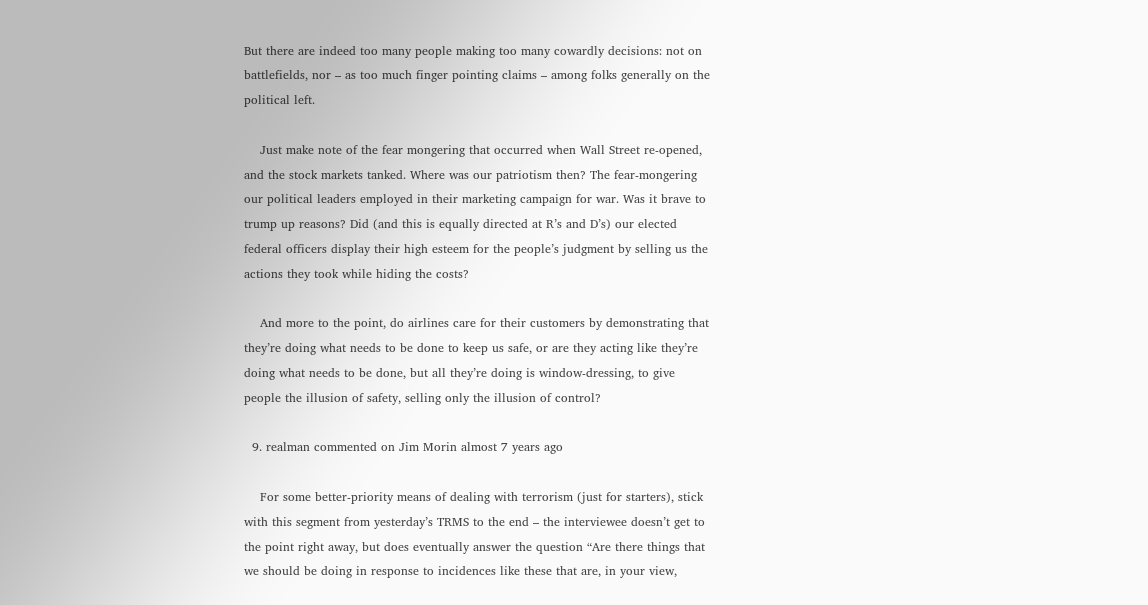But there are indeed too many people making too many cowardly decisions: not on battlefields, nor – as too much finger pointing claims – among folks generally on the political left.

    Just make note of the fear mongering that occurred when Wall Street re-opened, and the stock markets tanked. Where was our patriotism then? The fear-mongering our political leaders employed in their marketing campaign for war. Was it brave to trump up reasons? Did (and this is equally directed at R’s and D’s) our elected federal officers display their high esteem for the people’s judgment by selling us the actions they took while hiding the costs?

    And more to the point, do airlines care for their customers by demonstrating that they’re doing what needs to be done to keep us safe, or are they acting like they’re doing what needs to be done, but all they’re doing is window-dressing, to give people the illusion of safety, selling only the illusion of control?

  9. realman commented on Jim Morin almost 7 years ago

    For some better-priority means of dealing with terrorism (just for starters), stick with this segment from yesterday’s TRMS to the end – the interviewee doesn’t get to the point right away, but does eventually answer the question “Are there things that we should be doing in response to incidences like these that are, in your view,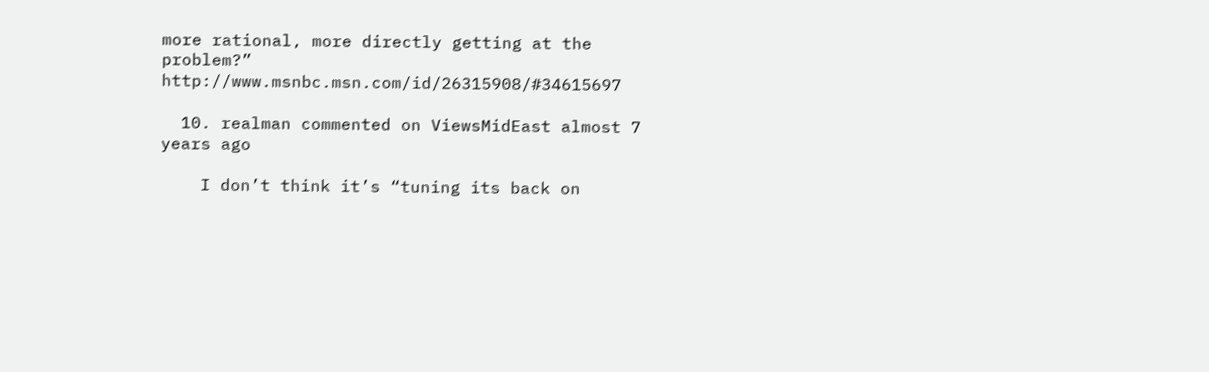more rational, more directly getting at the problem?” http://www.msnbc.msn.com/id/26315908/#34615697

  10. realman commented on ViewsMidEast almost 7 years ago

    I don’t think it’s “tuning its back on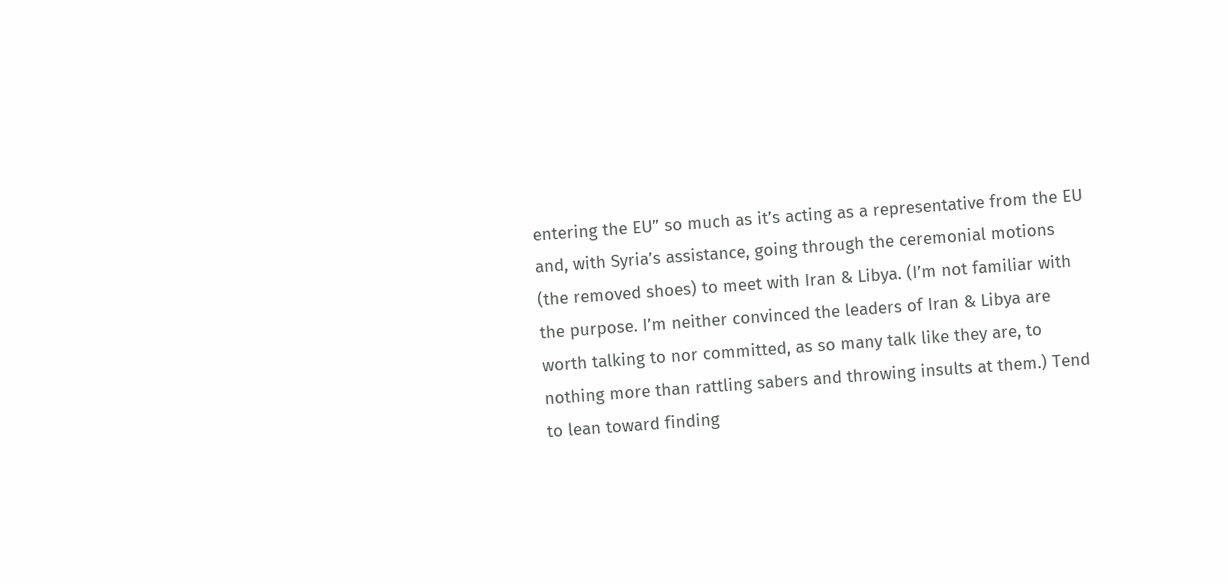entering the EU” so much as it’s acting as a representative from the EU and, with Syria’s assistance, going through the ceremonial motions (the removed shoes) to meet with Iran & Libya. (I’m not familiar with the purpose. I’m neither convinced the leaders of Iran & Libya are worth talking to nor committed, as so many talk like they are, to nothing more than rattling sabers and throwing insults at them.) Tend to lean toward finding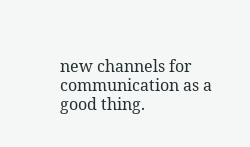new channels for communication as a good thing.